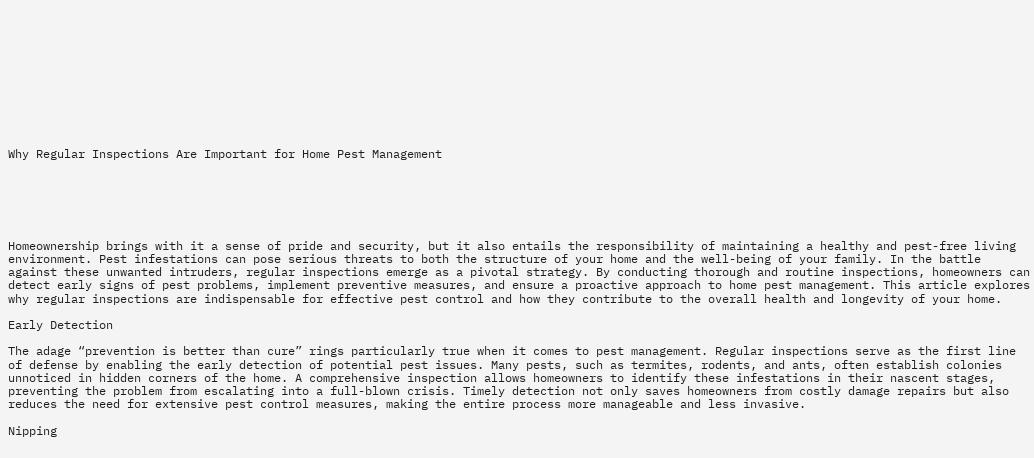Why Regular Inspections Are Important for Home Pest Management






Homeownership brings with it a sense of pride and security, but it also entails the responsibility of maintaining a healthy and pest-free living environment. Pest infestations can pose serious threats to both the structure of your home and the well-being of your family. In the battle against these unwanted intruders, regular inspections emerge as a pivotal strategy. By conducting thorough and routine inspections, homeowners can detect early signs of pest problems, implement preventive measures, and ensure a proactive approach to home pest management. This article explores why regular inspections are indispensable for effective pest control and how they contribute to the overall health and longevity of your home.

Early Detection

The adage “prevention is better than cure” rings particularly true when it comes to pest management. Regular inspections serve as the first line of defense by enabling the early detection of potential pest issues. Many pests, such as termites, rodents, and ants, often establish colonies unnoticed in hidden corners of the home. A comprehensive inspection allows homeowners to identify these infestations in their nascent stages, preventing the problem from escalating into a full-blown crisis. Timely detection not only saves homeowners from costly damage repairs but also reduces the need for extensive pest control measures, making the entire process more manageable and less invasive.

Nipping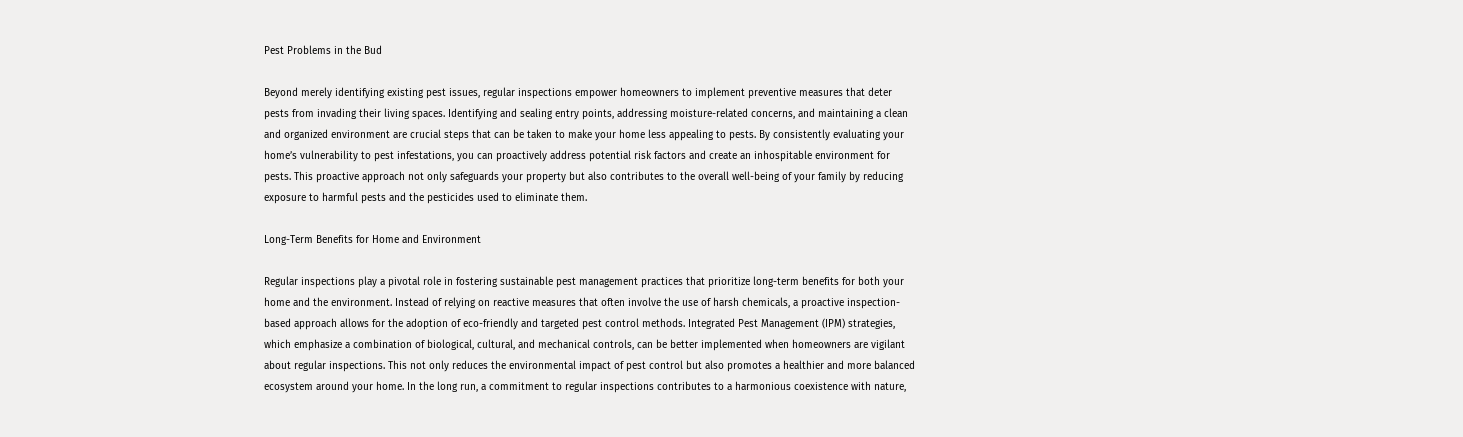Pest Problems in the Bud

Beyond merely identifying existing pest issues, regular inspections empower homeowners to implement preventive measures that deter pests from invading their living spaces. Identifying and sealing entry points, addressing moisture-related concerns, and maintaining a clean and organized environment are crucial steps that can be taken to make your home less appealing to pests. By consistently evaluating your home’s vulnerability to pest infestations, you can proactively address potential risk factors and create an inhospitable environment for pests. This proactive approach not only safeguards your property but also contributes to the overall well-being of your family by reducing exposure to harmful pests and the pesticides used to eliminate them.

Long-Term Benefits for Home and Environment

Regular inspections play a pivotal role in fostering sustainable pest management practices that prioritize long-term benefits for both your home and the environment. Instead of relying on reactive measures that often involve the use of harsh chemicals, a proactive inspection-based approach allows for the adoption of eco-friendly and targeted pest control methods. Integrated Pest Management (IPM) strategies, which emphasize a combination of biological, cultural, and mechanical controls, can be better implemented when homeowners are vigilant about regular inspections. This not only reduces the environmental impact of pest control but also promotes a healthier and more balanced ecosystem around your home. In the long run, a commitment to regular inspections contributes to a harmonious coexistence with nature,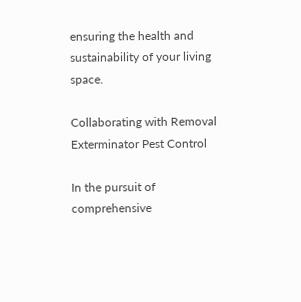ensuring the health and sustainability of your living space.

Collaborating with Removal Exterminator Pest Control

In the pursuit of comprehensive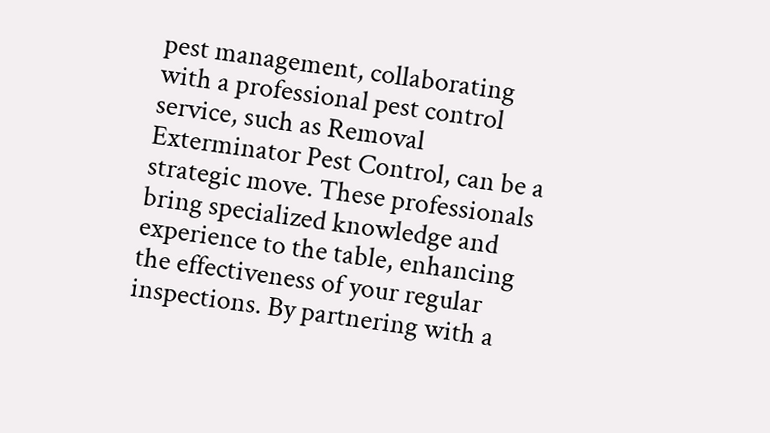pest management, collaborating with a professional pest control service, such as Removal Exterminator Pest Control, can be a strategic move. These professionals bring specialized knowledge and experience to the table, enhancing the effectiveness of your regular inspections. By partnering with a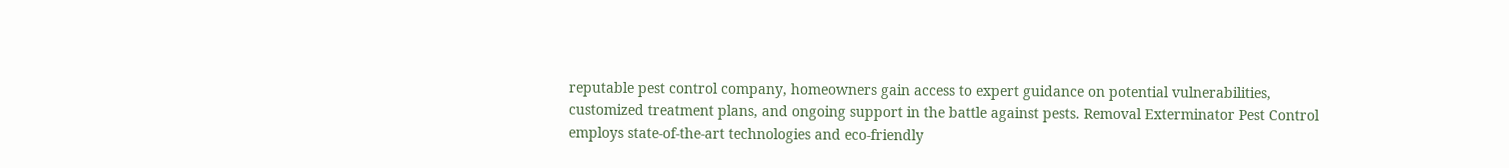reputable pest control company, homeowners gain access to expert guidance on potential vulnerabilities, customized treatment plans, and ongoing support in the battle against pests. Removal Exterminator Pest Control employs state-of-the-art technologies and eco-friendly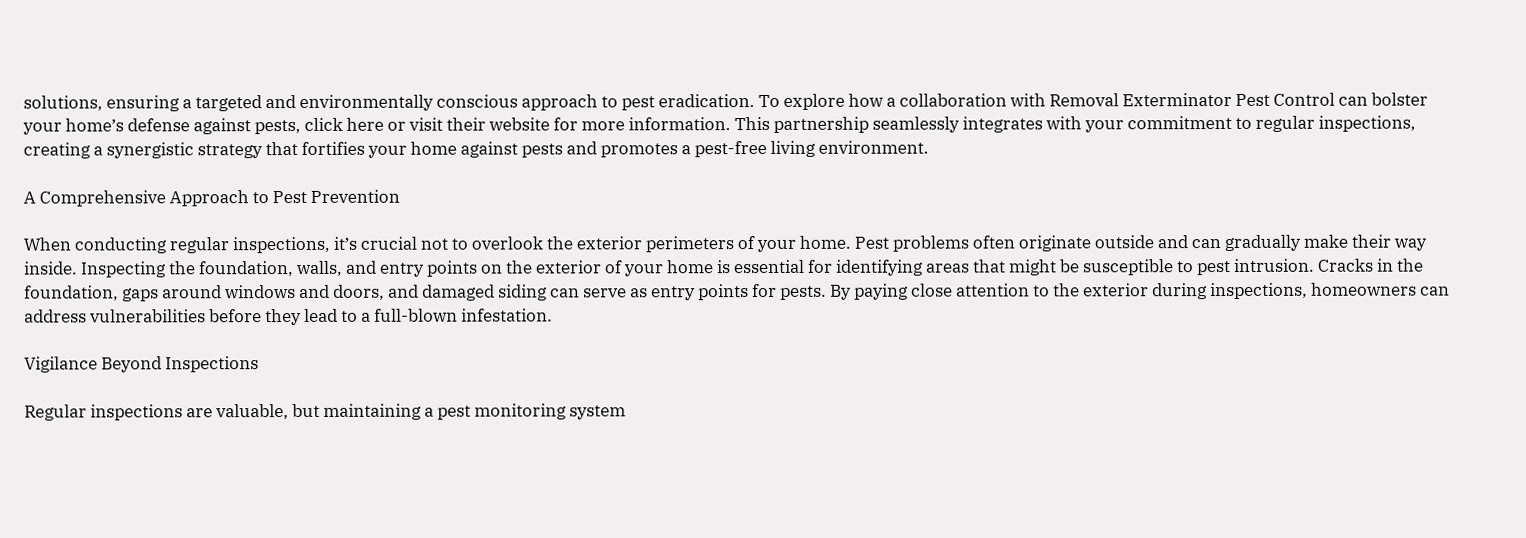solutions, ensuring a targeted and environmentally conscious approach to pest eradication. To explore how a collaboration with Removal Exterminator Pest Control can bolster your home’s defense against pests, click here or visit their website for more information. This partnership seamlessly integrates with your commitment to regular inspections, creating a synergistic strategy that fortifies your home against pests and promotes a pest-free living environment.

A Comprehensive Approach to Pest Prevention

When conducting regular inspections, it’s crucial not to overlook the exterior perimeters of your home. Pest problems often originate outside and can gradually make their way inside. Inspecting the foundation, walls, and entry points on the exterior of your home is essential for identifying areas that might be susceptible to pest intrusion. Cracks in the foundation, gaps around windows and doors, and damaged siding can serve as entry points for pests. By paying close attention to the exterior during inspections, homeowners can address vulnerabilities before they lead to a full-blown infestation.

Vigilance Beyond Inspections

Regular inspections are valuable, but maintaining a pest monitoring system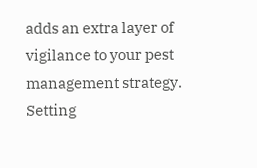adds an extra layer of vigilance to your pest management strategy. Setting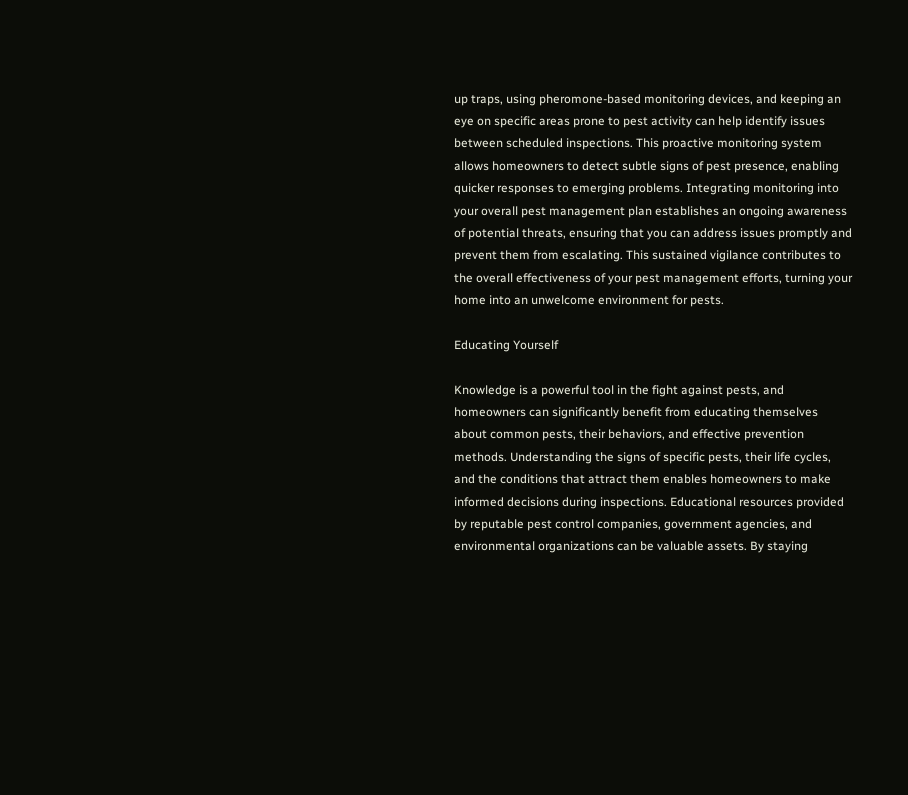up traps, using pheromone-based monitoring devices, and keeping an eye on specific areas prone to pest activity can help identify issues between scheduled inspections. This proactive monitoring system allows homeowners to detect subtle signs of pest presence, enabling quicker responses to emerging problems. Integrating monitoring into your overall pest management plan establishes an ongoing awareness of potential threats, ensuring that you can address issues promptly and prevent them from escalating. This sustained vigilance contributes to the overall effectiveness of your pest management efforts, turning your home into an unwelcome environment for pests.

Educating Yourself

Knowledge is a powerful tool in the fight against pests, and homeowners can significantly benefit from educating themselves about common pests, their behaviors, and effective prevention methods. Understanding the signs of specific pests, their life cycles, and the conditions that attract them enables homeowners to make informed decisions during inspections. Educational resources provided by reputable pest control companies, government agencies, and environmental organizations can be valuable assets. By staying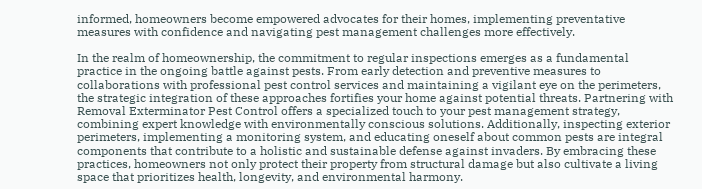informed, homeowners become empowered advocates for their homes, implementing preventative measures with confidence and navigating pest management challenges more effectively.

In the realm of homeownership, the commitment to regular inspections emerges as a fundamental practice in the ongoing battle against pests. From early detection and preventive measures to collaborations with professional pest control services and maintaining a vigilant eye on the perimeters, the strategic integration of these approaches fortifies your home against potential threats. Partnering with Removal Exterminator Pest Control offers a specialized touch to your pest management strategy, combining expert knowledge with environmentally conscious solutions. Additionally, inspecting exterior perimeters, implementing a monitoring system, and educating oneself about common pests are integral components that contribute to a holistic and sustainable defense against invaders. By embracing these practices, homeowners not only protect their property from structural damage but also cultivate a living space that prioritizes health, longevity, and environmental harmony.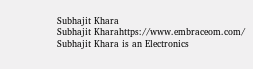Subhajit Khara
Subhajit Kharahttps://www.embraceom.com/
Subhajit Khara is an Electronics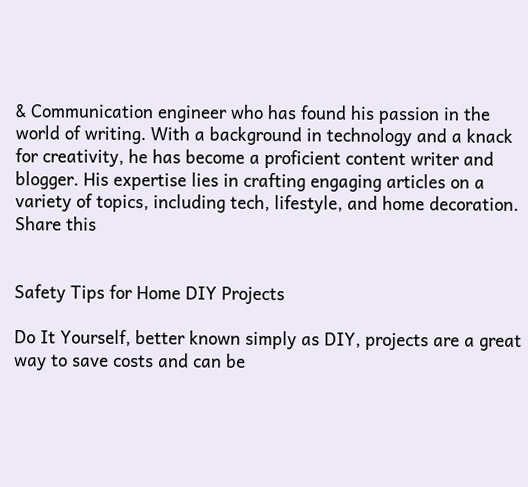& Communication engineer who has found his passion in the world of writing. With a background in technology and a knack for creativity, he has become a proficient content writer and blogger. His expertise lies in crafting engaging articles on a variety of topics, including tech, lifestyle, and home decoration.
Share this


Safety Tips for Home DIY Projects

Do It Yourself, better known simply as DIY, projects are a great way to save costs and can be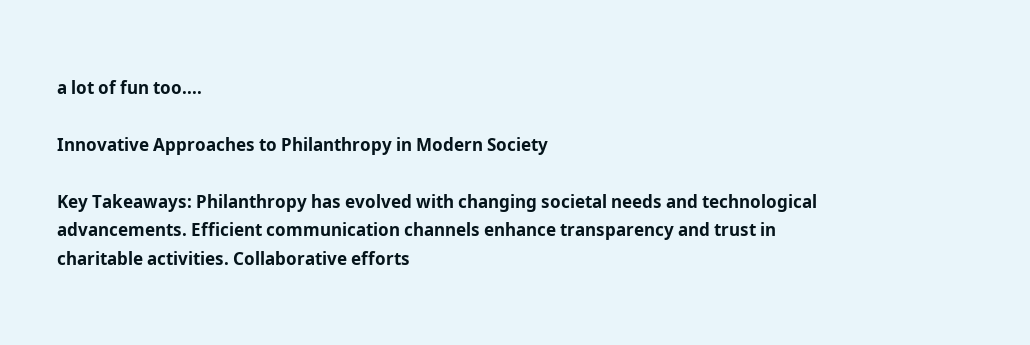a lot of fun too....

Innovative Approaches to Philanthropy in Modern Society

Key Takeaways: Philanthropy has evolved with changing societal needs and technological advancements. Efficient communication channels enhance transparency and trust in charitable activities. Collaborative efforts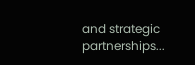and strategic partnerships...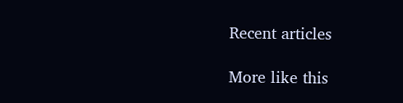Recent articles

More like this